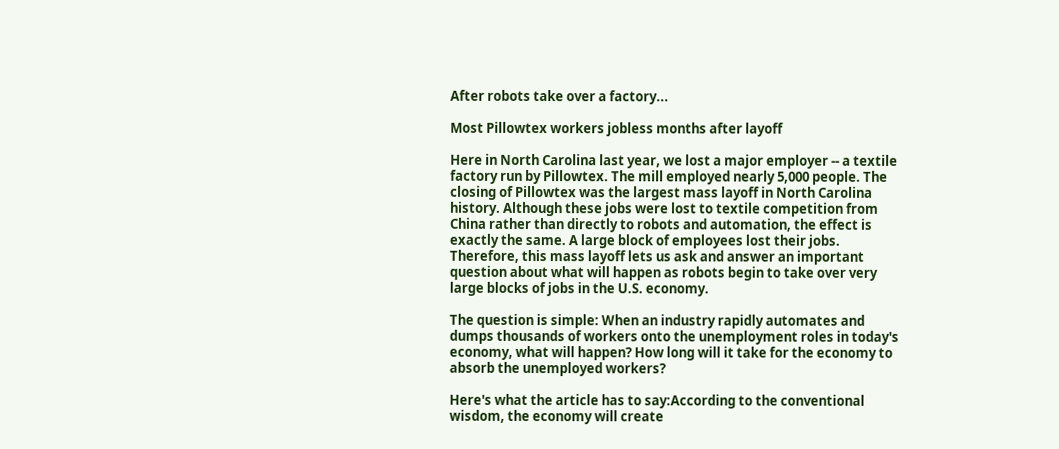After robots take over a factory...

Most Pillowtex workers jobless months after layoff

Here in North Carolina last year, we lost a major employer -- a textile factory run by Pillowtex. The mill employed nearly 5,000 people. The closing of Pillowtex was the largest mass layoff in North Carolina history. Although these jobs were lost to textile competition from China rather than directly to robots and automation, the effect is exactly the same. A large block of employees lost their jobs. Therefore, this mass layoff lets us ask and answer an important question about what will happen as robots begin to take over very large blocks of jobs in the U.S. economy.

The question is simple: When an industry rapidly automates and dumps thousands of workers onto the unemployment roles in today's economy, what will happen? How long will it take for the economy to absorb the unemployed workers?

Here's what the article has to say:According to the conventional wisdom, the economy will create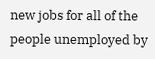new jobs for all of the people unemployed by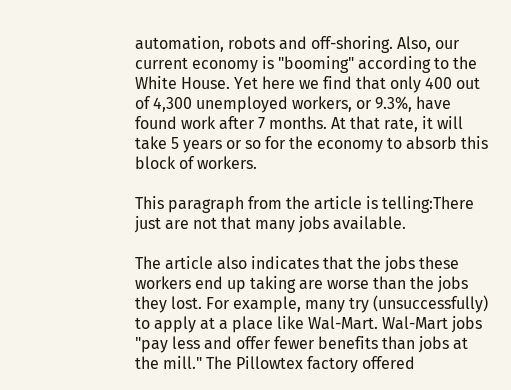automation, robots and off-shoring. Also, our current economy is "booming" according to the White House. Yet here we find that only 400 out of 4,300 unemployed workers, or 9.3%, have found work after 7 months. At that rate, it will take 5 years or so for the economy to absorb this block of workers.

This paragraph from the article is telling:There just are not that many jobs available.

The article also indicates that the jobs these workers end up taking are worse than the jobs they lost. For example, many try (unsuccessfully) to apply at a place like Wal-Mart. Wal-Mart jobs "pay less and offer fewer benefits than jobs at the mill." The Pillowtex factory offered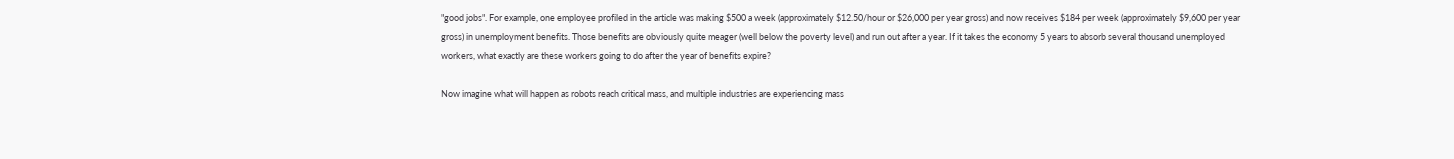"good jobs". For example, one employee profiled in the article was making $500 a week (approximately $12.50/hour or $26,000 per year gross) and now receives $184 per week (approximately $9,600 per year gross) in unemployment benefits. Those benefits are obviously quite meager (well below the poverty level) and run out after a year. If it takes the economy 5 years to absorb several thousand unemployed workers, what exactly are these workers going to do after the year of benefits expire?

Now imagine what will happen as robots reach critical mass, and multiple industries are experiencing mass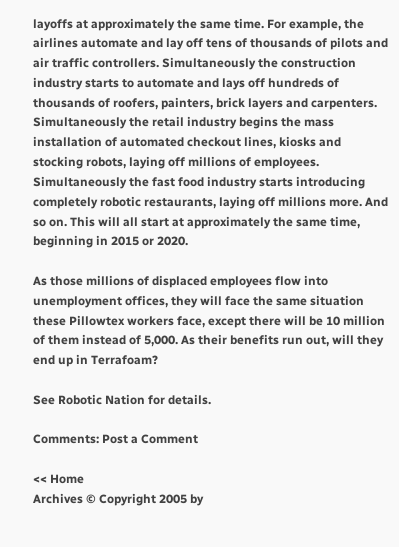layoffs at approximately the same time. For example, the airlines automate and lay off tens of thousands of pilots and air traffic controllers. Simultaneously the construction industry starts to automate and lays off hundreds of thousands of roofers, painters, brick layers and carpenters. Simultaneously the retail industry begins the mass installation of automated checkout lines, kiosks and stocking robots, laying off millions of employees. Simultaneously the fast food industry starts introducing completely robotic restaurants, laying off millions more. And so on. This will all start at approximately the same time, beginning in 2015 or 2020.

As those millions of displaced employees flow into unemployment offices, they will face the same situation these Pillowtex workers face, except there will be 10 million of them instead of 5,000. As their benefits run out, will they end up in Terrafoam?

See Robotic Nation for details.

Comments: Post a Comment

<< Home
Archives © Copyright 2005 by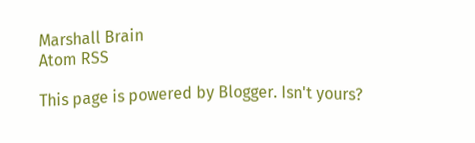Marshall Brain
Atom RSS

This page is powered by Blogger. Isn't yours?